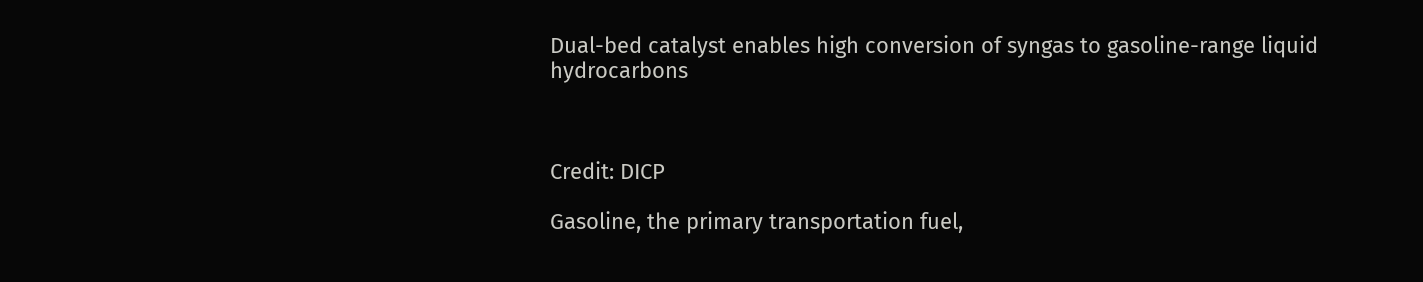Dual-bed catalyst enables high conversion of syngas to gasoline-range liquid hydrocarbons



Credit: DICP

Gasoline, the primary transportation fuel,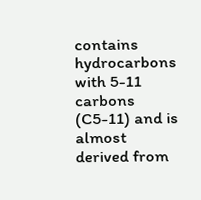contains hydrocarbons with 5-11 carbons (C5-11) and is almost derived from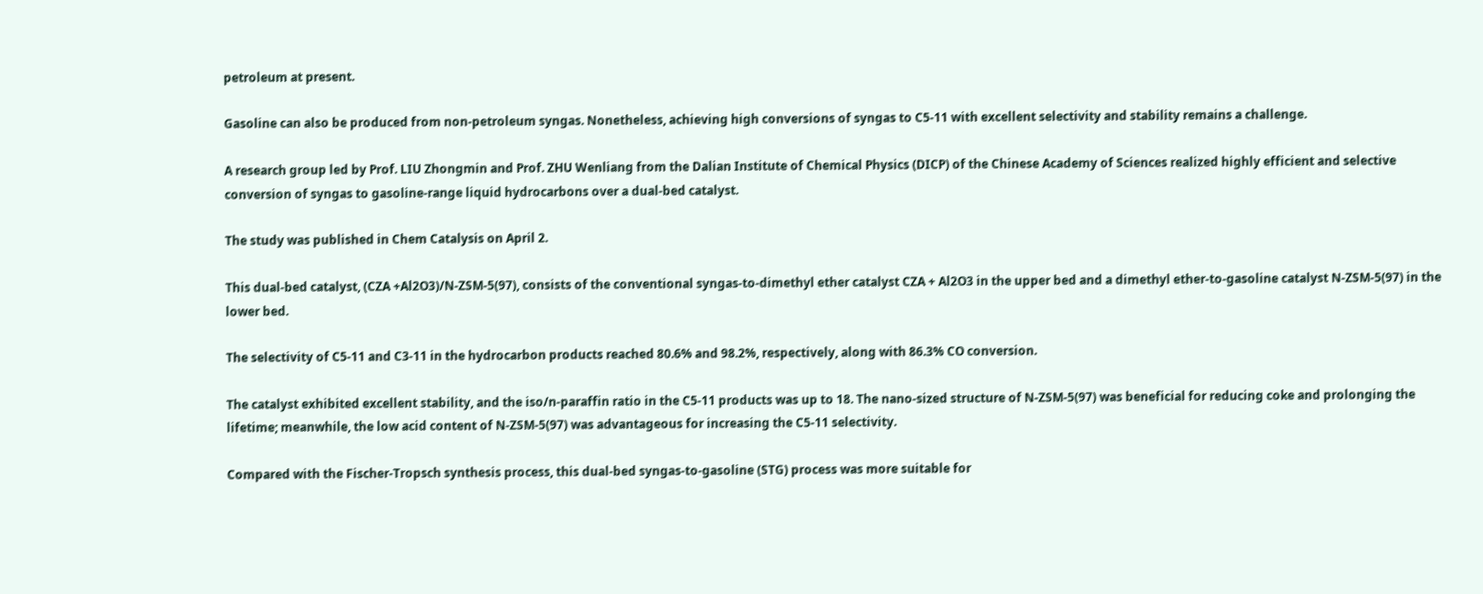petroleum at present.

Gasoline can also be produced from non-petroleum syngas. Nonetheless, achieving high conversions of syngas to C5-11 with excellent selectivity and stability remains a challenge.

A research group led by Prof. LIU Zhongmin and Prof. ZHU Wenliang from the Dalian Institute of Chemical Physics (DICP) of the Chinese Academy of Sciences realized highly efficient and selective conversion of syngas to gasoline-range liquid hydrocarbons over a dual-bed catalyst.

The study was published in Chem Catalysis on April 2.

This dual-bed catalyst, (CZA +Al2O3)/N-ZSM-5(97), consists of the conventional syngas-to-dimethyl ether catalyst CZA + Al2O3 in the upper bed and a dimethyl ether-to-gasoline catalyst N-ZSM-5(97) in the lower bed.

The selectivity of C5-11 and C3-11 in the hydrocarbon products reached 80.6% and 98.2%, respectively, along with 86.3% CO conversion.

The catalyst exhibited excellent stability, and the iso/n-paraffin ratio in the C5-11 products was up to 18. The nano-sized structure of N-ZSM-5(97) was beneficial for reducing coke and prolonging the lifetime; meanwhile, the low acid content of N-ZSM-5(97) was advantageous for increasing the C5-11 selectivity.

Compared with the Fischer-Tropsch synthesis process, this dual-bed syngas-to-gasoline (STG) process was more suitable for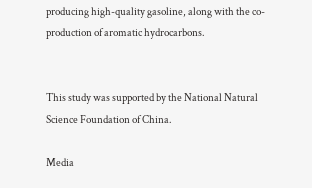producing high-quality gasoline, along with the co-production of aromatic hydrocarbons.


This study was supported by the National Natural Science Foundation of China.

Media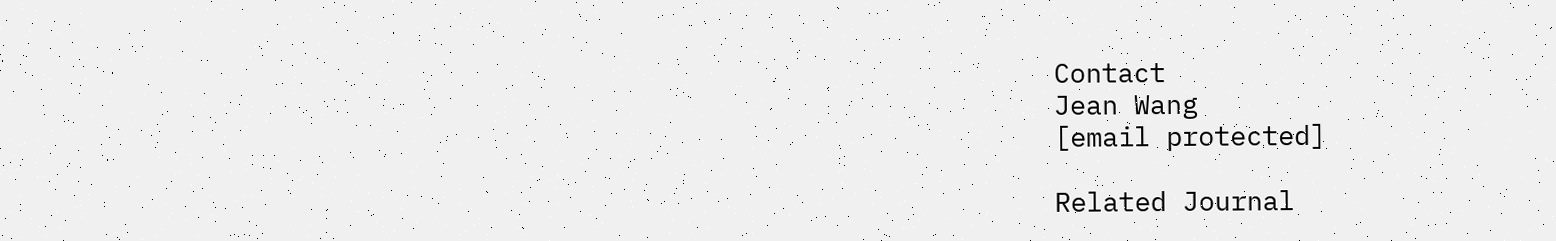Contact
Jean Wang
[email protected]

Related Journal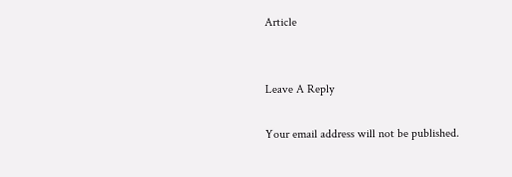Article


Leave A Reply

Your email address will not be published.